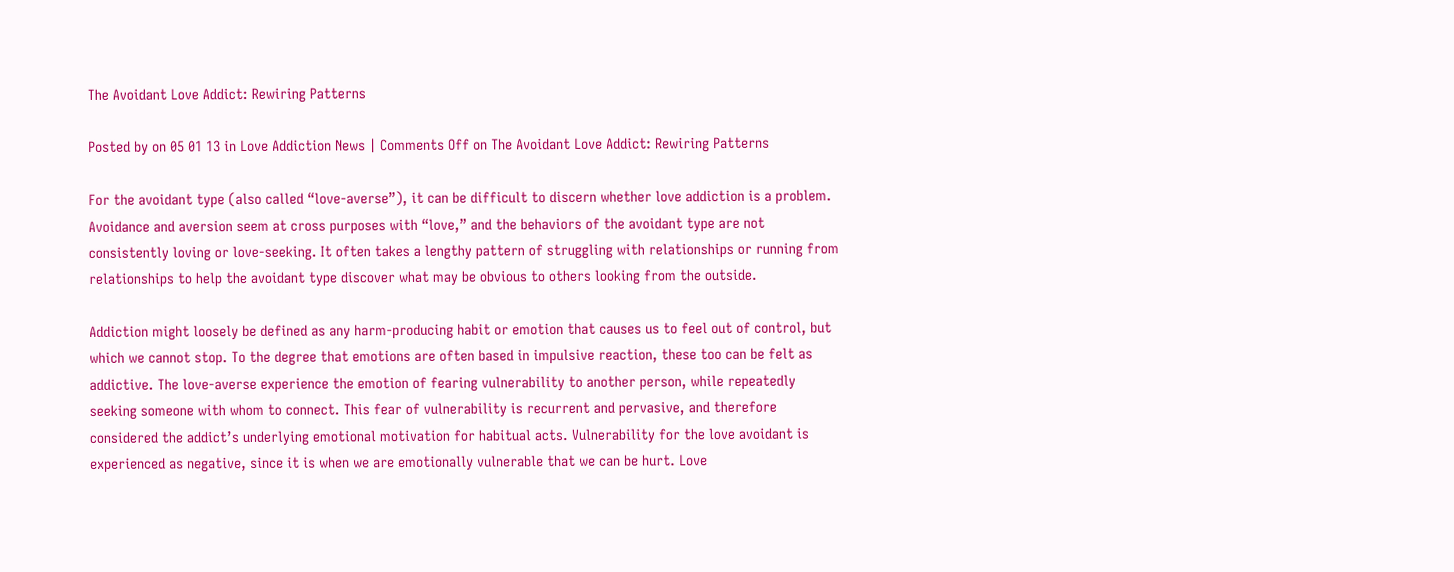The Avoidant Love Addict: Rewiring Patterns

Posted by on 05 01 13 in Love Addiction News | Comments Off on The Avoidant Love Addict: Rewiring Patterns

For the avoidant type (also called “love-averse”), it can be difficult to discern whether love addiction is a problem. Avoidance and aversion seem at cross purposes with “love,” and the behaviors of the avoidant type are not consistently loving or love-seeking. It often takes a lengthy pattern of struggling with relationships or running from relationships to help the avoidant type discover what may be obvious to others looking from the outside.

Addiction might loosely be defined as any harm-producing habit or emotion that causes us to feel out of control, but which we cannot stop. To the degree that emotions are often based in impulsive reaction, these too can be felt as addictive. The love-averse experience the emotion of fearing vulnerability to another person, while repeatedly seeking someone with whom to connect. This fear of vulnerability is recurrent and pervasive, and therefore considered the addict’s underlying emotional motivation for habitual acts. Vulnerability for the love avoidant is experienced as negative, since it is when we are emotionally vulnerable that we can be hurt. Love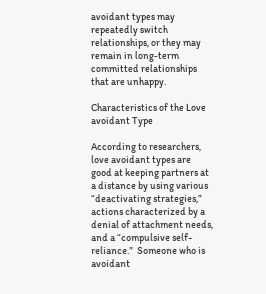avoidant types may repeatedly switch relationships, or they may remain in long-term committed relationships that are unhappy.

Characteristics of the Love avoidant Type

According to researchers, love avoidant types are good at keeping partners at a distance by using various “deactivating strategies,” actions characterized by a denial of attachment needs, and a “compulsive self-reliance.”  Someone who is avoidant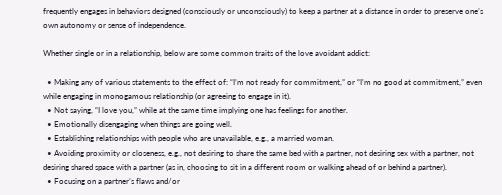frequently engages in behaviors designed (consciously or unconsciously) to keep a partner at a distance in order to preserve one’s own autonomy or sense of independence.

Whether single or in a relationship, below are some common traits of the love avoidant addict:

  • Making any of various statements to the effect of: “I’m not ready for commitment,” or “I’m no good at commitment,” even while engaging in monogamous relationship (or agreeing to engage in it).
  • Not saying, “I love you,” while at the same time implying one has feelings for another.
  • Emotionally disengaging when things are going well.
  • Establishing relationships with people who are unavailable, e.g., a married woman.
  • Avoiding proximity or closeness, e.g., not desiring to share the same bed with a partner, not desiring sex with a partner, not desiring shared space with a partner (as in, choosing to sit in a different room or walking ahead of or behind a partner).
  • Focusing on a partner’s flaws and/or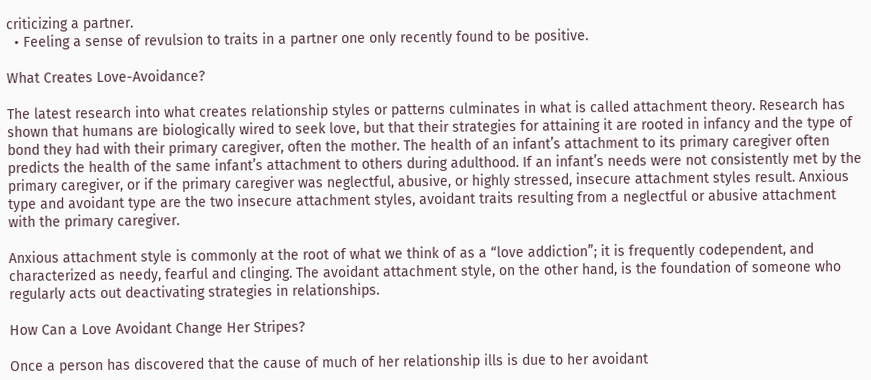criticizing a partner.
  • Feeling a sense of revulsion to traits in a partner one only recently found to be positive.

What Creates Love-Avoidance?

The latest research into what creates relationship styles or patterns culminates in what is called attachment theory. Research has shown that humans are biologically wired to seek love, but that their strategies for attaining it are rooted in infancy and the type of bond they had with their primary caregiver, often the mother. The health of an infant’s attachment to its primary caregiver often predicts the health of the same infant’s attachment to others during adulthood. If an infant’s needs were not consistently met by the primary caregiver, or if the primary caregiver was neglectful, abusive, or highly stressed, insecure attachment styles result. Anxious type and avoidant type are the two insecure attachment styles, avoidant traits resulting from a neglectful or abusive attachment with the primary caregiver.

Anxious attachment style is commonly at the root of what we think of as a “love addiction”; it is frequently codependent, and characterized as needy, fearful and clinging. The avoidant attachment style, on the other hand, is the foundation of someone who regularly acts out deactivating strategies in relationships.

How Can a Love Avoidant Change Her Stripes?

Once a person has discovered that the cause of much of her relationship ills is due to her avoidant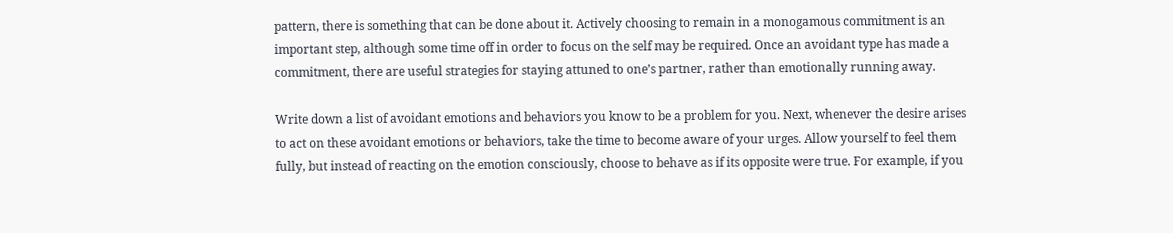pattern, there is something that can be done about it. Actively choosing to remain in a monogamous commitment is an important step, although some time off in order to focus on the self may be required. Once an avoidant type has made a commitment, there are useful strategies for staying attuned to one’s partner, rather than emotionally running away.

Write down a list of avoidant emotions and behaviors you know to be a problem for you. Next, whenever the desire arises to act on these avoidant emotions or behaviors, take the time to become aware of your urges. Allow yourself to feel them fully, but instead of reacting on the emotion consciously, choose to behave as if its opposite were true. For example, if you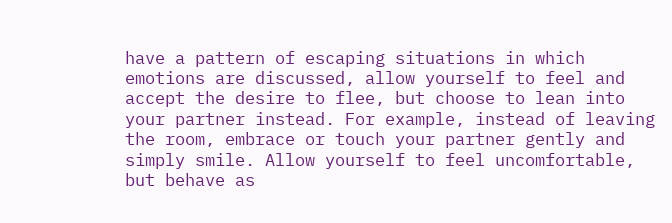have a pattern of escaping situations in which emotions are discussed, allow yourself to feel and accept the desire to flee, but choose to lean into your partner instead. For example, instead of leaving the room, embrace or touch your partner gently and simply smile. Allow yourself to feel uncomfortable, but behave as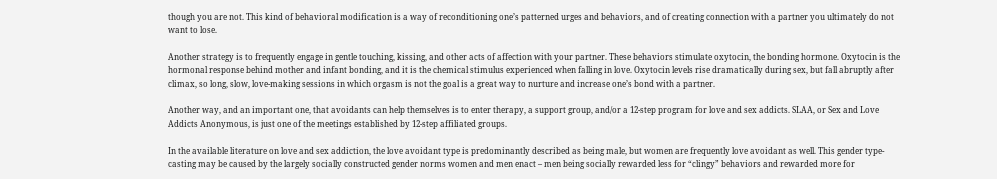though you are not. This kind of behavioral modification is a way of reconditioning one’s patterned urges and behaviors, and of creating connection with a partner you ultimately do not want to lose.

Another strategy is to frequently engage in gentle touching, kissing, and other acts of affection with your partner. These behaviors stimulate oxytocin, the bonding hormone. Oxytocin is the hormonal response behind mother and infant bonding, and it is the chemical stimulus experienced when falling in love. Oxytocin levels rise dramatically during sex, but fall abruptly after climax, so long, slow, love-making sessions in which orgasm is not the goal is a great way to nurture and increase one’s bond with a partner.

Another way, and an important one, that avoidants can help themselves is to enter therapy, a support group, and/or a 12-step program for love and sex addicts. SLAA, or Sex and Love Addicts Anonymous, is just one of the meetings established by 12-step affiliated groups.

In the available literature on love and sex addiction, the love avoidant type is predominantly described as being male, but women are frequently love avoidant as well. This gender type-casting may be caused by the largely socially constructed gender norms women and men enact – men being socially rewarded less for “clingy” behaviors and rewarded more for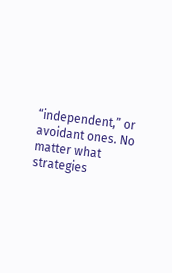“independent,” or avoidant ones. No matter what strategies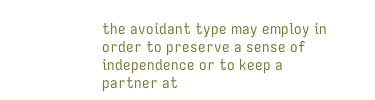the avoidant type may employ in order to preserve a sense of independence or to keep a partner at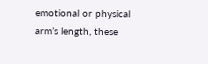emotional or physical arm’s length, these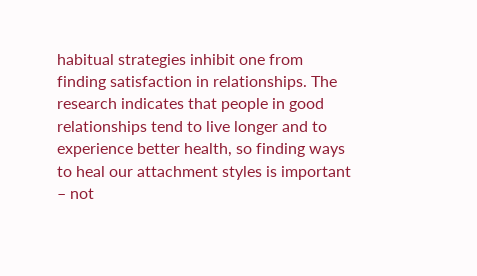habitual strategies inhibit one from finding satisfaction in relationships. The research indicates that people in good relationships tend to live longer and to experience better health, so finding ways to heal our attachment styles is important – not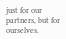just for our partners, but for ourselves.